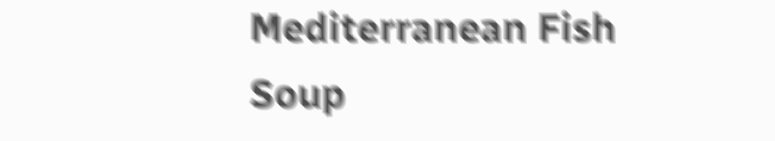Mediterranean Fish Soup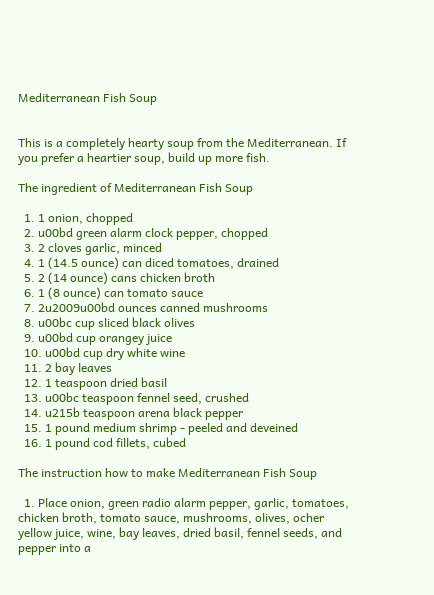Mediterranean Fish Soup


This is a completely hearty soup from the Mediterranean. If you prefer a heartier soup, build up more fish.

The ingredient of Mediterranean Fish Soup

  1. 1 onion, chopped
  2. u00bd green alarm clock pepper, chopped
  3. 2 cloves garlic, minced
  4. 1 (14.5 ounce) can diced tomatoes, drained
  5. 2 (14 ounce) cans chicken broth
  6. 1 (8 ounce) can tomato sauce
  7. 2u2009u00bd ounces canned mushrooms
  8. u00bc cup sliced black olives
  9. u00bd cup orangey juice
  10. u00bd cup dry white wine
  11. 2 bay leaves
  12. 1 teaspoon dried basil
  13. u00bc teaspoon fennel seed, crushed
  14. u215b teaspoon arena black pepper
  15. 1 pound medium shrimp - peeled and deveined
  16. 1 pound cod fillets, cubed

The instruction how to make Mediterranean Fish Soup

  1. Place onion, green radio alarm pepper, garlic, tomatoes, chicken broth, tomato sauce, mushrooms, olives, ocher yellow juice, wine, bay leaves, dried basil, fennel seeds, and pepper into a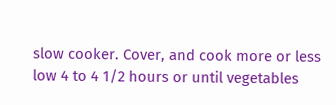slow cooker. Cover, and cook more or less low 4 to 4 1/2 hours or until vegetables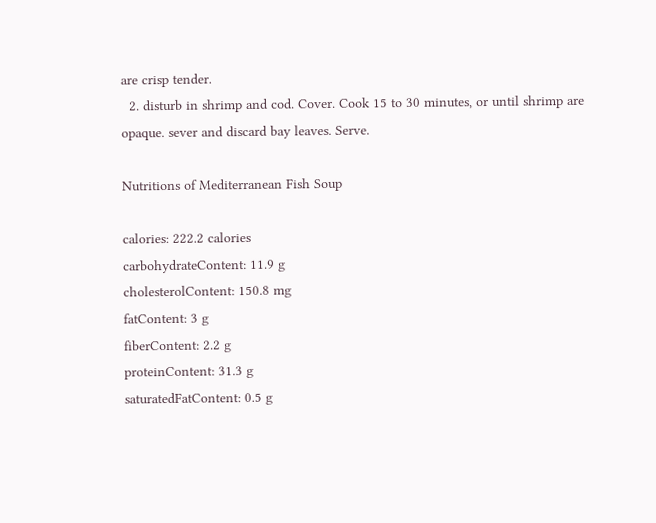are crisp tender.
  2. disturb in shrimp and cod. Cover. Cook 15 to 30 minutes, or until shrimp are opaque. sever and discard bay leaves. Serve.

Nutritions of Mediterranean Fish Soup

calories: 222.2 calories
carbohydrateContent: 11.9 g
cholesterolContent: 150.8 mg
fatContent: 3 g
fiberContent: 2.2 g
proteinContent: 31.3 g
saturatedFatContent: 0.5 g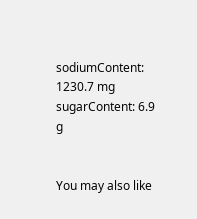sodiumContent: 1230.7 mg
sugarContent: 6.9 g


You may also like